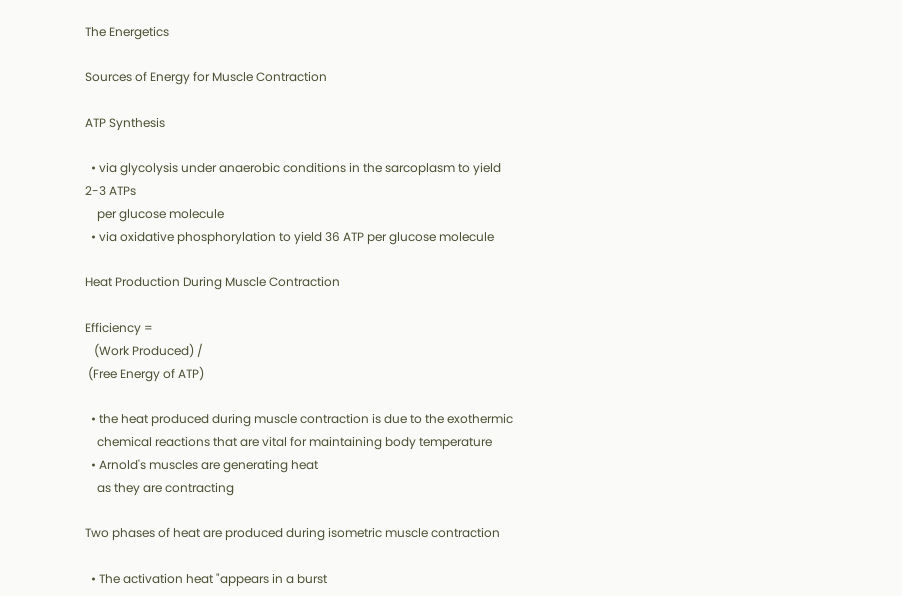The Energetics

Sources of Energy for Muscle Contraction

ATP Synthesis

  • via glycolysis under anaerobic conditions in the sarcoplasm to yield 2-3 ATPs
    per glucose molecule
  • via oxidative phosphorylation to yield 36 ATP per glucose molecule

Heat Production During Muscle Contraction

Efficiency =
   (Work Produced) /
 (Free Energy of ATP)

  • the heat produced during muscle contraction is due to the exothermic
    chemical reactions that are vital for maintaining body temperature
  • Arnold's muscles are generating heat
    as they are contracting

Two phases of heat are produced during isometric muscle contraction

  • The activation heat "appears in a burst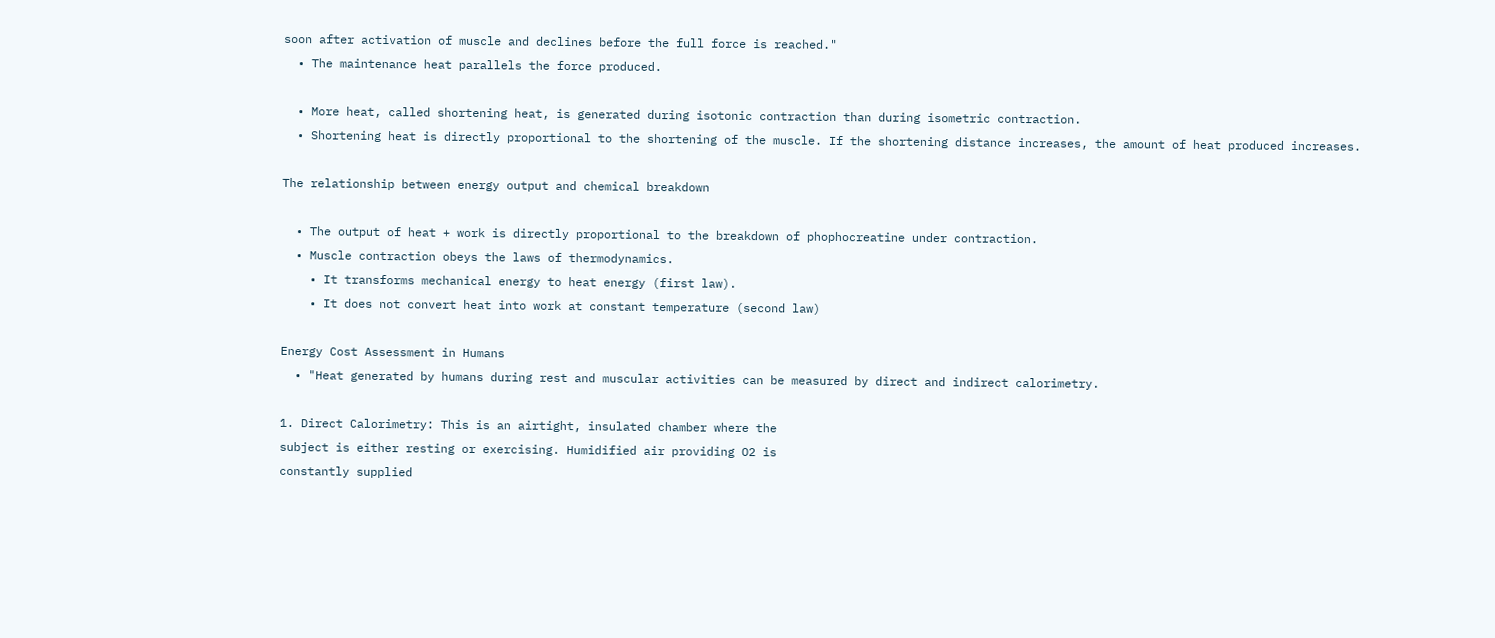soon after activation of muscle and declines before the full force is reached."
  • The maintenance heat parallels the force produced.

  • More heat, called shortening heat, is generated during isotonic contraction than during isometric contraction.
  • Shortening heat is directly proportional to the shortening of the muscle. If the shortening distance increases, the amount of heat produced increases.

The relationship between energy output and chemical breakdown

  • The output of heat + work is directly proportional to the breakdown of phophocreatine under contraction.
  • Muscle contraction obeys the laws of thermodynamics.
    • It transforms mechanical energy to heat energy (first law).
    • It does not convert heat into work at constant temperature (second law)

Energy Cost Assessment in Humans
  • "Heat generated by humans during rest and muscular activities can be measured by direct and indirect calorimetry.

1. Direct Calorimetry: This is an airtight, insulated chamber where the
subject is either resting or exercising. Humidified air providing O2 is
constantly supplied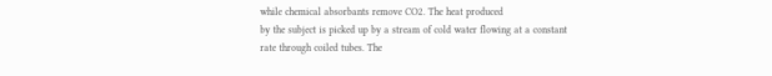while chemical absorbants remove CO2. The heat produced
by the subject is picked up by a stream of cold water flowing at a constant
rate through coiled tubes. The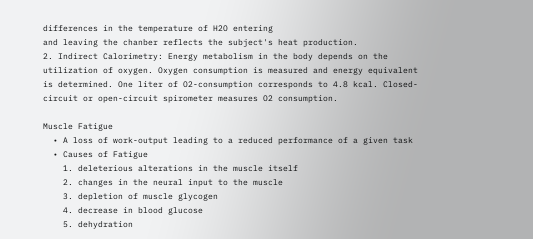differences in the temperature of H2O entering
and leaving the chanber reflects the subject's heat production.
2. Indirect Calorimetry: Energy metabolism in the body depends on the
utilization of oxygen. Oxygen consumption is measured and energy equivalent
is determined. One liter of O2-consumption corresponds to 4.8 kcal. Closed-
circuit or open-circuit spirometer measures O2 consumption.

Muscle Fatigue
  • A loss of work-output leading to a reduced performance of a given task
  • Causes of Fatigue
    1. deleterious alterations in the muscle itself
    2. changes in the neural input to the muscle
    3. depletion of muscle glycogen
    4. decrease in blood glucose
    5. dehydration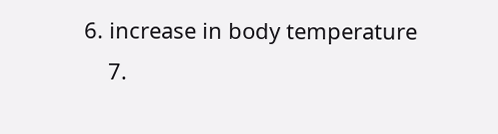6. increase in body temperature
    7.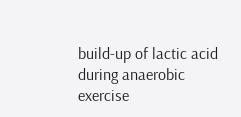build-up of lactic acid during anaerobic exercise